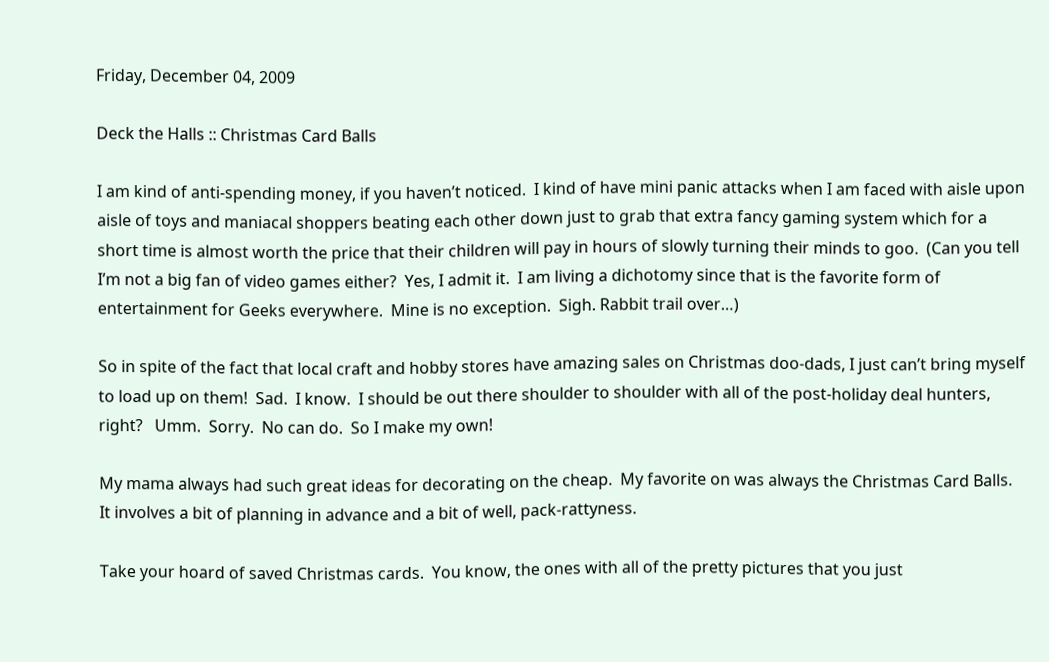Friday, December 04, 2009

Deck the Halls :: Christmas Card Balls

I am kind of anti-spending money, if you haven’t noticed.  I kind of have mini panic attacks when I am faced with aisle upon aisle of toys and maniacal shoppers beating each other down just to grab that extra fancy gaming system which for a short time is almost worth the price that their children will pay in hours of slowly turning their minds to goo.  (Can you tell I’m not a big fan of video games either?  Yes, I admit it.  I am living a dichotomy since that is the favorite form of entertainment for Geeks everywhere.  Mine is no exception.  Sigh. Rabbit trail over…)

So in spite of the fact that local craft and hobby stores have amazing sales on Christmas doo-dads, I just can’t bring myself to load up on them!  Sad.  I know.  I should be out there shoulder to shoulder with all of the post-holiday deal hunters, right?   Umm.  Sorry.  No can do.  So I make my own!

My mama always had such great ideas for decorating on the cheap.  My favorite on was always the Christmas Card Balls.  It involves a bit of planning in advance and a bit of well, pack-rattyness.

Take your hoard of saved Christmas cards.  You know, the ones with all of the pretty pictures that you just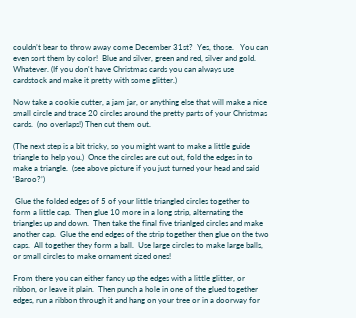couldn’t bear to throw away come December 31st?  Yes, those.   You can even sort them by color!  Blue and silver, green and red, silver and gold.  Whatever. (If you don't have Christmas cards you can always use cardstock and make it pretty with some glitter.)

Now take a cookie cutter, a jam jar, or anything else that will make a nice small circle and trace 20 circles around the pretty parts of your Christmas cards.  (no overlaps!) Then cut them out.

(The next step is a bit tricky, so you might want to make a little guide triangle to help you.)  Once the circles are cut out, fold the edges in to make a triangle.  (see above picture if you just turned your head and said ‘Baroo?’)

 Glue the folded edges of 5 of your little triangled circles together to form a little cap.  Then glue 10 more in a long strip, alternating the triangles up and down.  Then take the final five trianlged circles and make another cap.  Glue the end edges of the strip together then glue on the two caps.  All together they form a ball.  Use large circles to make large balls, or small circles to make ornament sized ones!

From there you can either fancy up the edges with a little glitter, or ribbon, or leave it plain.  Then punch a hole in one of the glued together edges, run a ribbon through it and hang on your tree or in a doorway for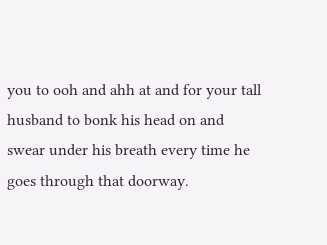you to ooh and ahh at and for your tall husband to bonk his head on and swear under his breath every time he goes through that doorway.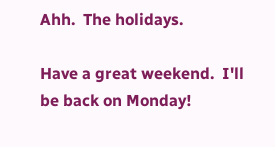Ahh.  The holidays.

Have a great weekend.  I'll be back on Monday!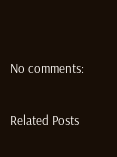No comments:

Related Posts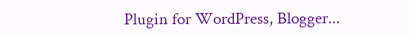Plugin for WordPress, Blogger...